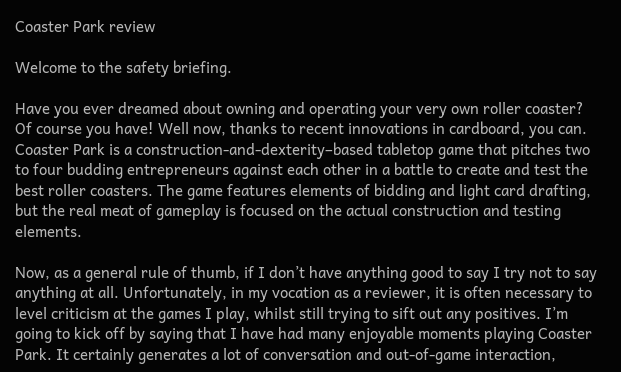Coaster Park review

Welcome to the safety briefing.

Have you ever dreamed about owning and operating your very own roller coaster? Of course you have! Well now, thanks to recent innovations in cardboard, you can. Coaster Park is a construction-and-dexterity–based tabletop game that pitches two to four budding entrepreneurs against each other in a battle to create and test the best roller coasters. The game features elements of bidding and light card drafting, but the real meat of gameplay is focused on the actual construction and testing elements.

Now, as a general rule of thumb, if I don’t have anything good to say I try not to say anything at all. Unfortunately, in my vocation as a reviewer, it is often necessary to level criticism at the games I play, whilst still trying to sift out any positives. I’m going to kick off by saying that I have had many enjoyable moments playing Coaster Park. It certainly generates a lot of conversation and out-of-game interaction,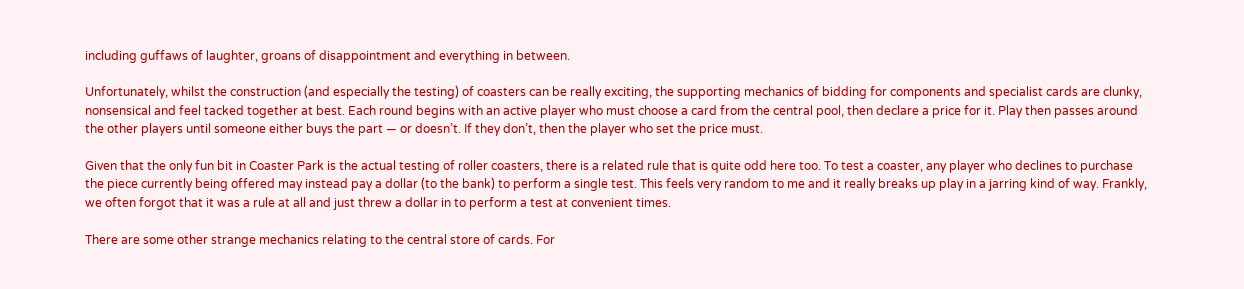including guffaws of laughter, groans of disappointment and everything in between.

Unfortunately, whilst the construction (and especially the testing) of coasters can be really exciting, the supporting mechanics of bidding for components and specialist cards are clunky, nonsensical and feel tacked together at best. Each round begins with an active player who must choose a card from the central pool, then declare a price for it. Play then passes around the other players until someone either buys the part — or doesn’t. If they don’t, then the player who set the price must.

Given that the only fun bit in Coaster Park is the actual testing of roller coasters, there is a related rule that is quite odd here too. To test a coaster, any player who declines to purchase the piece currently being offered may instead pay a dollar (to the bank) to perform a single test. This feels very random to me and it really breaks up play in a jarring kind of way. Frankly, we often forgot that it was a rule at all and just threw a dollar in to perform a test at convenient times.

There are some other strange mechanics relating to the central store of cards. For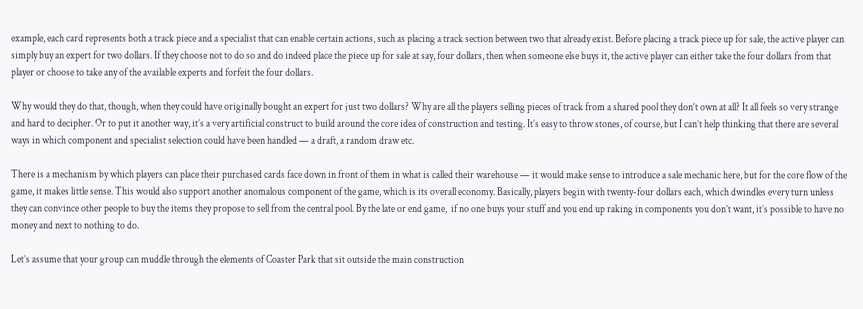example, each card represents both a track piece and a specialist that can enable certain actions, such as placing a track section between two that already exist. Before placing a track piece up for sale, the active player can simply buy an expert for two dollars. If they choose not to do so and do indeed place the piece up for sale at say, four dollars, then when someone else buys it, the active player can either take the four dollars from that player or choose to take any of the available experts and forfeit the four dollars.

Why would they do that, though, when they could have originally bought an expert for just two dollars? Why are all the players selling pieces of track from a shared pool they don’t own at all? It all feels so very strange and hard to decipher. Or to put it another way, it’s a very artificial construct to build around the core idea of construction and testing. It’s easy to throw stones, of course, but I can’t help thinking that there are several ways in which component and specialist selection could have been handled — a draft, a random draw etc.

There is a mechanism by which players can place their purchased cards face down in front of them in what is called their warehouse — it would make sense to introduce a sale mechanic here, but for the core flow of the game, it makes little sense. This would also support another anomalous component of the game, which is its overall economy. Basically, players begin with twenty-four dollars each, which dwindles every turn unless they can convince other people to buy the items they propose to sell from the central pool. By the late or end game,  if no one buys your stuff and you end up raking in components you don’t want, it’s possible to have no money and next to nothing to do.

Let’s assume that your group can muddle through the elements of Coaster Park that sit outside the main construction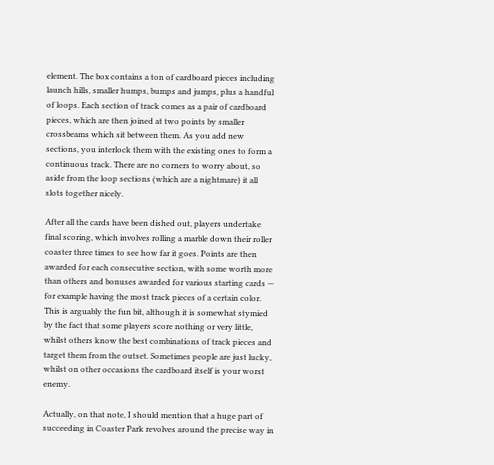element. The box contains a ton of cardboard pieces including launch hills, smaller humps, bumps and jumps, plus a handful of loops. Each section of track comes as a pair of cardboard pieces, which are then joined at two points by smaller crossbeams which sit between them. As you add new sections, you interlock them with the existing ones to form a continuous track. There are no corners to worry about, so aside from the loop sections (which are a nightmare) it all slots together nicely.

After all the cards have been dished out, players undertake final scoring, which involves rolling a marble down their roller coaster three times to see how far it goes. Points are then awarded for each consecutive section, with some worth more than others and bonuses awarded for various starting cards — for example having the most track pieces of a certain color. This is arguably the fun bit, although it is somewhat stymied by the fact that some players score nothing or very little, whilst others know the best combinations of track pieces and target them from the outset. Sometimes people are just lucky, whilst on other occasions the cardboard itself is your worst enemy.

Actually, on that note, I should mention that a huge part of succeeding in Coaster Park revolves around the precise way in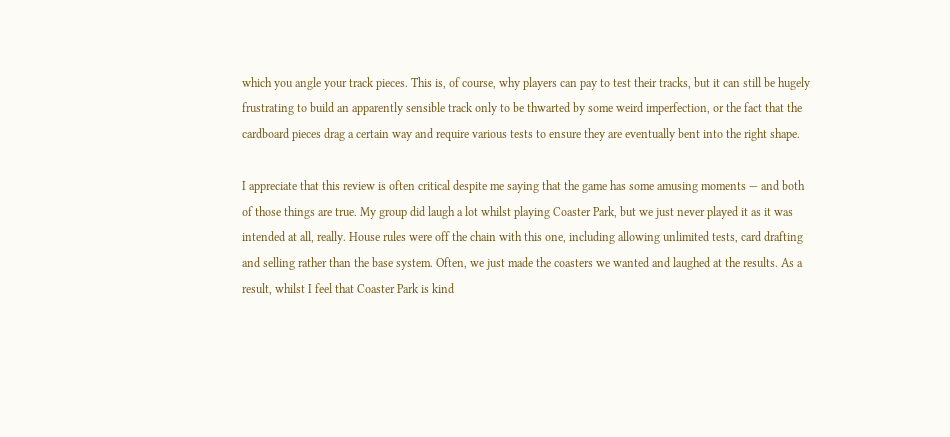which you angle your track pieces. This is, of course, why players can pay to test their tracks, but it can still be hugely frustrating to build an apparently sensible track only to be thwarted by some weird imperfection, or the fact that the cardboard pieces drag a certain way and require various tests to ensure they are eventually bent into the right shape.

I appreciate that this review is often critical despite me saying that the game has some amusing moments — and both of those things are true. My group did laugh a lot whilst playing Coaster Park, but we just never played it as it was intended at all, really. House rules were off the chain with this one, including allowing unlimited tests, card drafting and selling rather than the base system. Often, we just made the coasters we wanted and laughed at the results. As a result, whilst I feel that Coaster Park is kind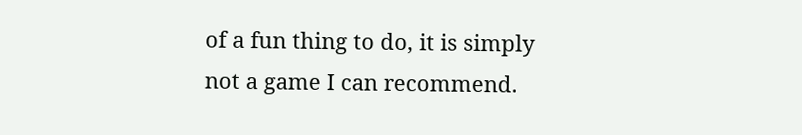of a fun thing to do, it is simply not a game I can recommend.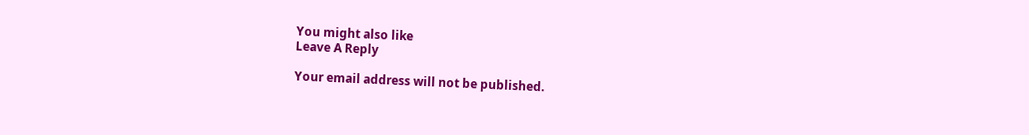You might also like
Leave A Reply

Your email address will not be published.